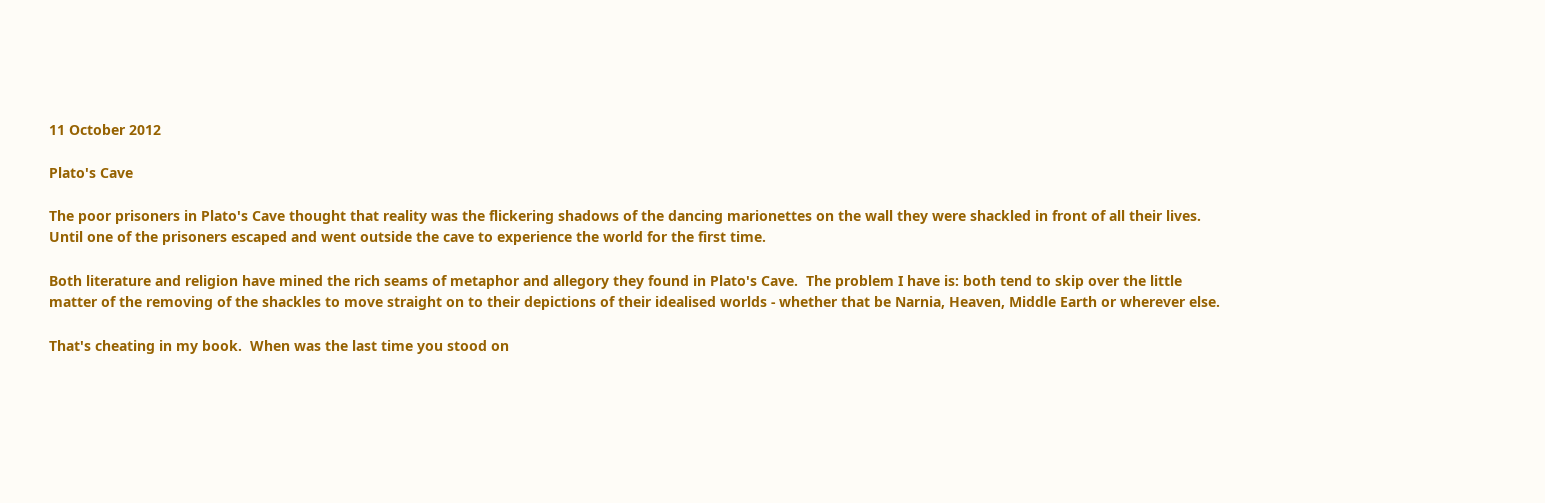11 October 2012

Plato's Cave

The poor prisoners in Plato's Cave thought that reality was the flickering shadows of the dancing marionettes on the wall they were shackled in front of all their lives.  Until one of the prisoners escaped and went outside the cave to experience the world for the first time.

Both literature and religion have mined the rich seams of metaphor and allegory they found in Plato's Cave.  The problem I have is: both tend to skip over the little matter of the removing of the shackles to move straight on to their depictions of their idealised worlds - whether that be Narnia, Heaven, Middle Earth or wherever else.

That's cheating in my book.  When was the last time you stood on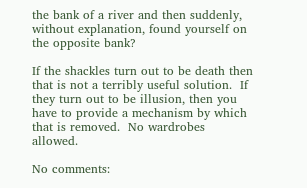the bank of a river and then suddenly, without explanation, found yourself on the opposite bank?

If the shackles turn out to be death then that is not a terribly useful solution.  If they turn out to be illusion, then you have to provide a mechanism by which that is removed.  No wardrobes allowed.

No comments: